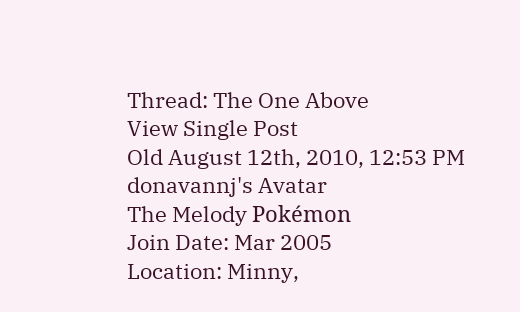Thread: The One Above
View Single Post
Old August 12th, 2010, 12:53 PM
donavannj's Avatar
The Melody Pokémon
Join Date: Mar 2005
Location: Minny,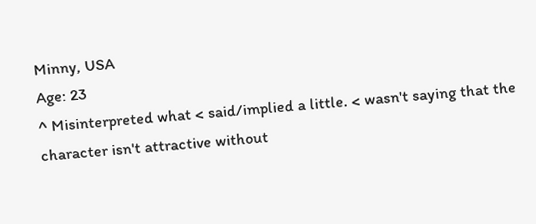Minny, USA
Age: 23
^ Misinterpreted what < said/implied a little. < wasn't saying that the character isn't attractive without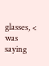glasses, < was saying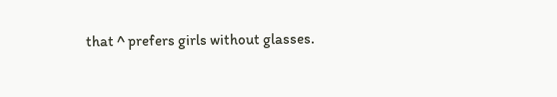that ^ prefers girls without glasses.